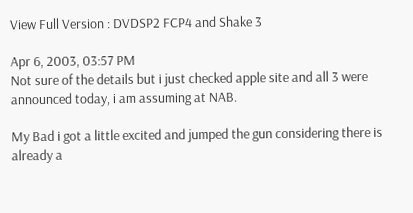View Full Version : DVDSP2 FCP4 and Shake 3

Apr 6, 2003, 03:57 PM
Not sure of the details but i just checked apple site and all 3 were announced today, i am assuming at NAB.

My Bad i got a little excited and jumped the gun considering there is already a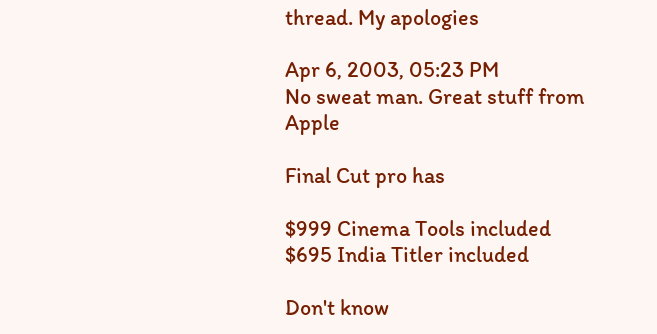thread. My apologies

Apr 6, 2003, 05:23 PM
No sweat man. Great stuff from Apple

Final Cut pro has

$999 Cinema Tools included
$695 India Titler included

Don't know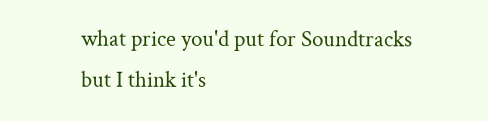what price you'd put for Soundtracks but I think it's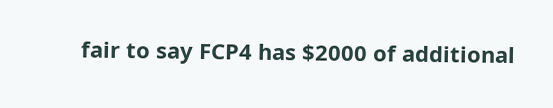fair to say FCP4 has $2000 of additional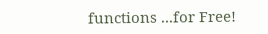functions ...for Free!